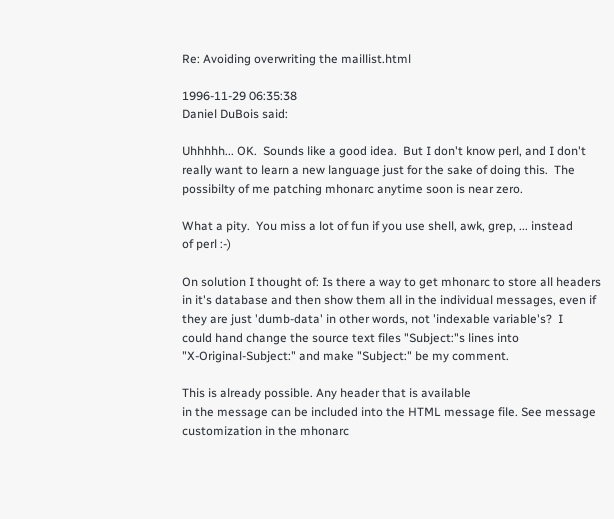Re: Avoiding overwriting the maillist.html

1996-11-29 06:35:38
Daniel DuBois said:

Uhhhhh... OK.  Sounds like a good idea.  But I don't know perl, and I don't
really want to learn a new language just for the sake of doing this.  The
possibilty of me patching mhonarc anytime soon is near zero.

What a pity.  You miss a lot of fun if you use shell, awk, grep, ... instead
of perl :-)

On solution I thought of: Is there a way to get mhonarc to store all headers
in it's database and then show them all in the individual messages, even if
they are just 'dumb-data' in other words, not 'indexable variable's?  I
could hand change the source text files "Subject:"s lines into
"X-Original-Subject:" and make "Subject:" be my comment.

This is already possible. Any header that is available
in the message can be included into the HTML message file. See message
customization in the mhonarc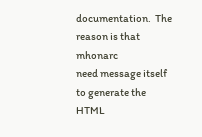documentation.  The reason is that mhonarc
need message itself to generate the HTML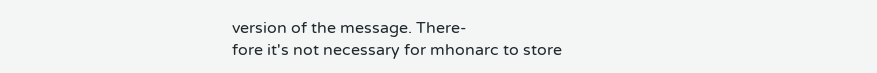version of the message. There-
fore it's not necessary for mhonarc to store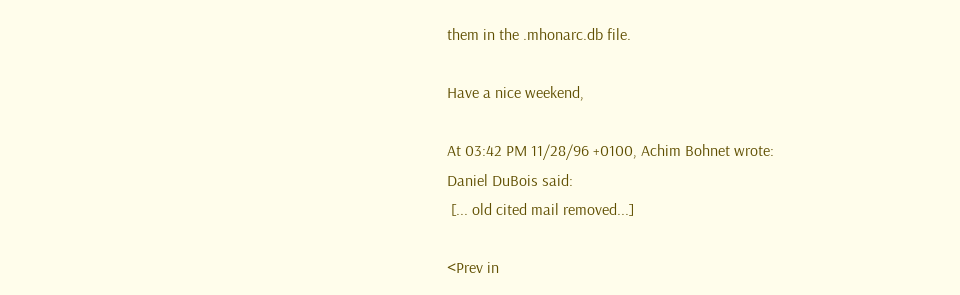them in the .mhonarc.db file.

Have a nice weekend,

At 03:42 PM 11/28/96 +0100, Achim Bohnet wrote:
Daniel DuBois said:
 [... old cited mail removed...]

<Prev in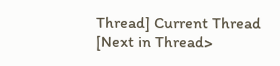Thread] Current Thread [Next in Thread>